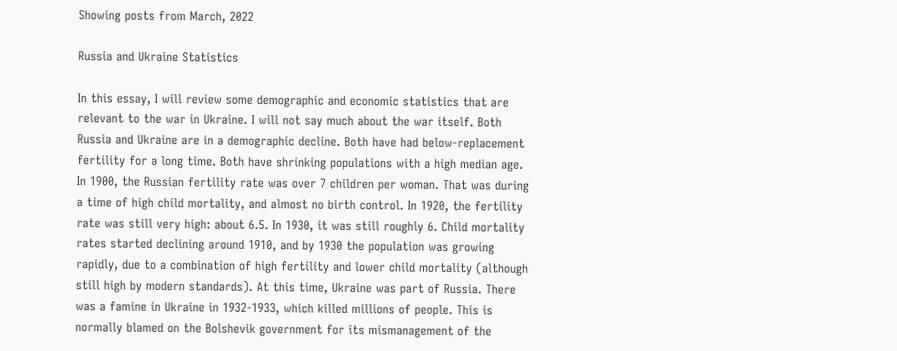Showing posts from March, 2022

Russia and Ukraine Statistics

In this essay, I will review some demographic and economic statistics that are relevant to the war in Ukraine. I will not say much about the war itself. Both Russia and Ukraine are in a demographic decline. Both have had below-replacement fertility for a long time. Both have shrinking populations with a high median age. In 1900, the Russian fertility rate was over 7 children per woman. That was during a time of high child mortality, and almost no birth control. In 1920, the fertility rate was still very high: about 6.5. In 1930, it was still roughly 6. Child mortality rates started declining around 1910, and by 1930 the population was growing rapidly, due to a combination of high fertility and lower child mortality (although still high by modern standards). At this time, Ukraine was part of Russia. There was a famine in Ukraine in 1932-1933, which killed millions of people. This is normally blamed on the Bolshevik government for its mismanagement of the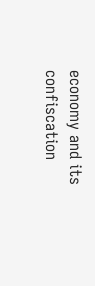economy and its confiscation